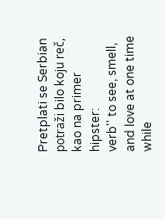Pretplati se Serbian
potraži bilo koju reč, kao na primer hipster:
verb'' to see, smell, and love at one time while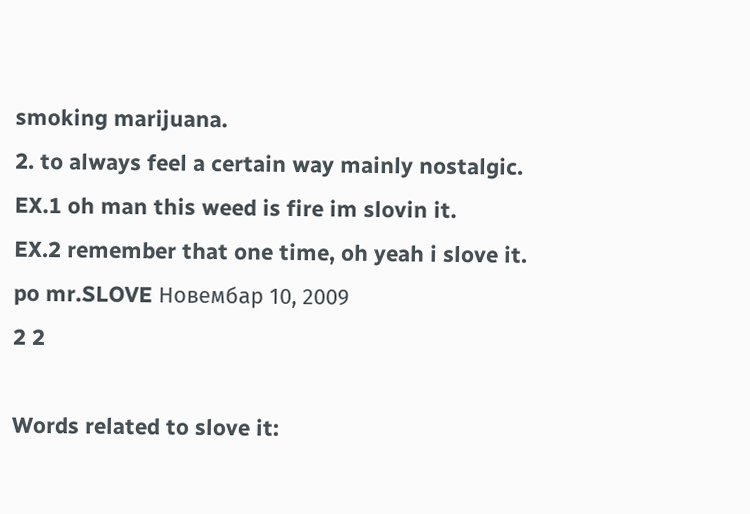smoking marijuana.
2. to always feel a certain way mainly nostalgic.
EX.1 oh man this weed is fire im slovin it.
EX.2 remember that one time, oh yeah i slove it.
po mr.SLOVE Новембар 10, 2009
2 2

Words related to slove it: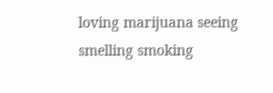loving marijuana seeing smelling smoking